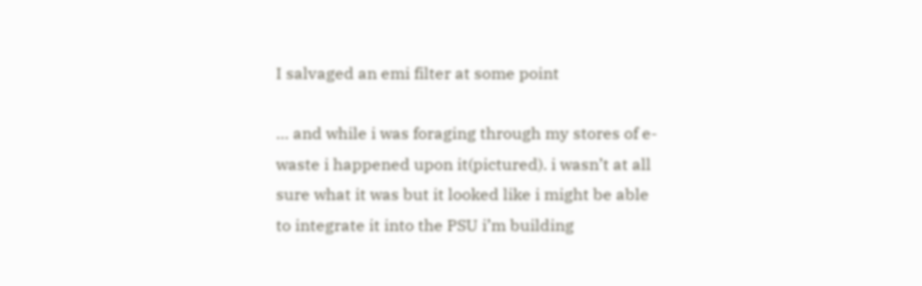I salvaged an emi filter at some point

… and while i was foraging through my stores of e-waste i happened upon it(pictured). i wasn’t at all sure what it was but it looked like i might be able to integrate it into the PSU i’m building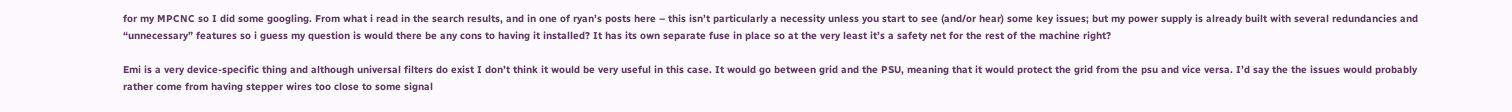for my MPCNC so I did some googling. From what i read in the search results, and in one of ryan’s posts here – this isn’t particularly a necessity unless you start to see (and/or hear) some key issues; but my power supply is already built with several redundancies and “unnecessary” features so i guess my question is would there be any cons to having it installed? It has its own separate fuse in place so at the very least it’s a safety net for the rest of the machine right?

Emi is a very device-specific thing and although universal filters do exist I don’t think it would be very useful in this case. It would go between grid and the PSU, meaning that it would protect the grid from the psu and vice versa. I’d say the the issues would probably rather come from having stepper wires too close to some signal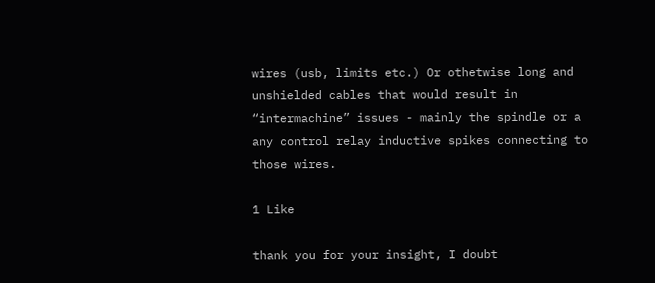wires (usb, limits etc.) Or othetwise long and unshielded cables that would result in “intermachine” issues - mainly the spindle or a any control relay inductive spikes connecting to those wires.

1 Like

thank you for your insight, I doubt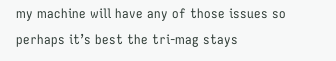my machine will have any of those issues so perhaps it’s best the tri-mag stays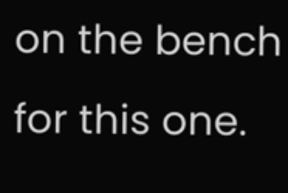on the bench for this one.